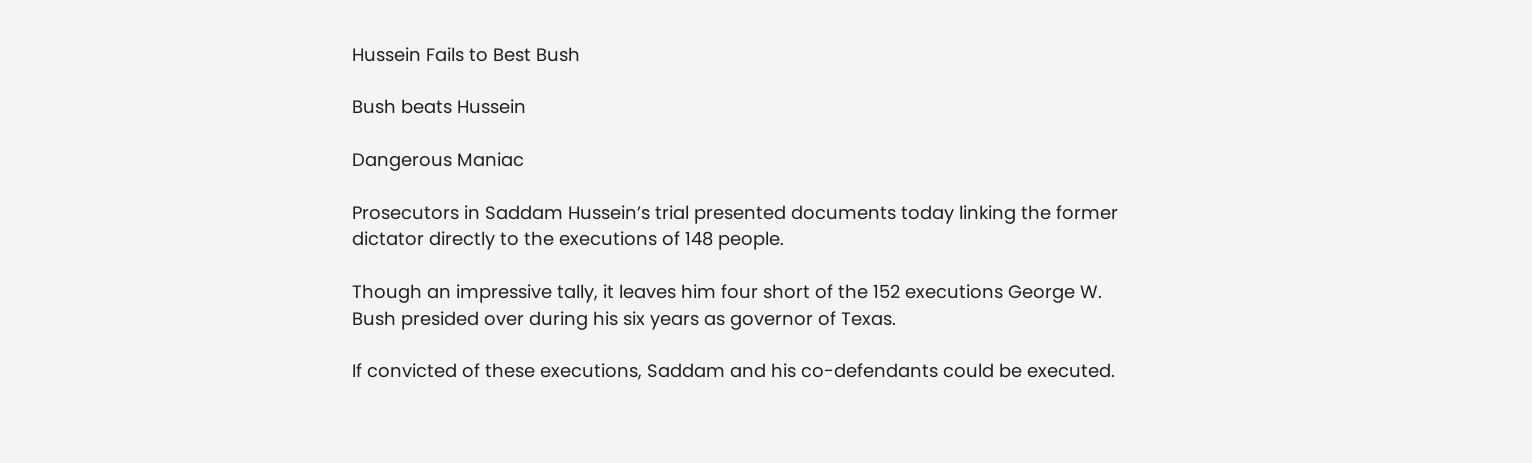Hussein Fails to Best Bush

Bush beats Hussein

Dangerous Maniac

Prosecutors in Saddam Hussein’s trial presented documents today linking the former dictator directly to the executions of 148 people.

Though an impressive tally, it leaves him four short of the 152 executions George W. Bush presided over during his six years as governor of Texas.

If convicted of these executions, Saddam and his co-defendants could be executed.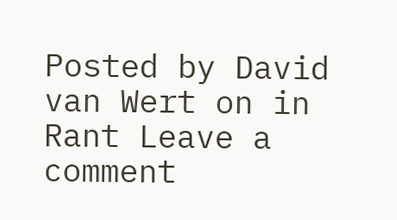Posted by David van Wert on in Rant Leave a comment